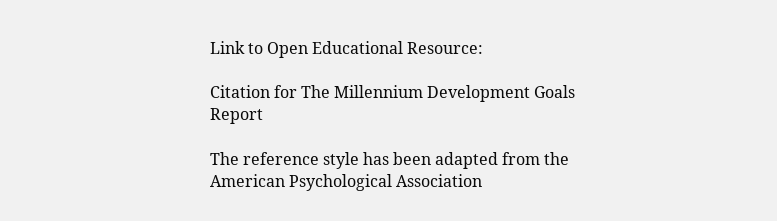Link to Open Educational Resource:

Citation for The Millennium Development Goals Report

The reference style has been adapted from the American Psychological Association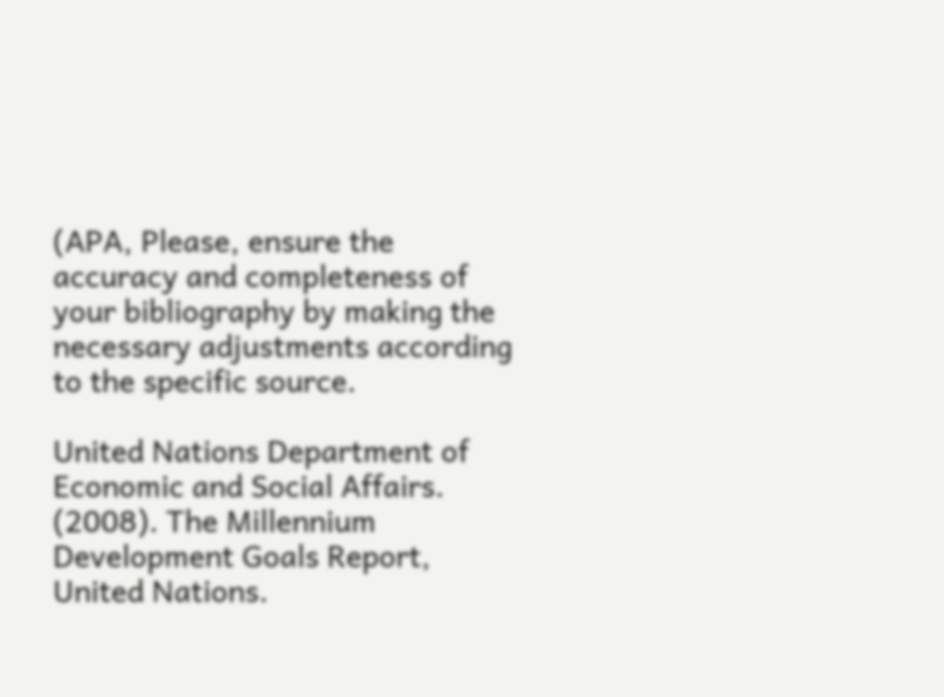(APA, Please, ensure the accuracy and completeness of your bibliography by making the necessary adjustments according to the specific source.

United Nations Department of Economic and Social Affairs. (2008). The Millennium Development Goals Report, United Nations.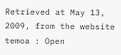Retrieved at May 13, 2009, from the website temoa : Open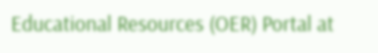Educational Resources (OER) Portal at